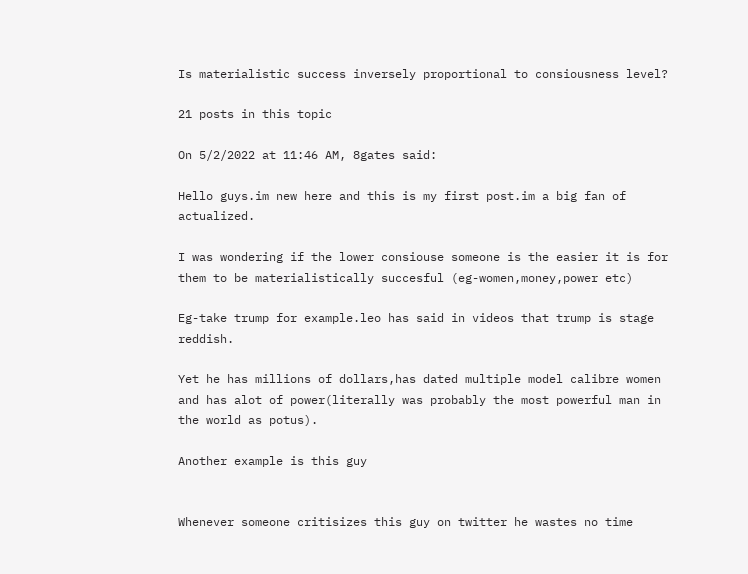Is materialistic success inversely proportional to consiousness level?

21 posts in this topic

On 5/2/2022 at 11:46 AM, 8gates said:

Hello guys.im new here and this is my first post.im a big fan of actualized.

I was wondering if the lower consiouse someone is the easier it is for them to be materialistically succesful (eg-women,money,power etc)

Eg-take trump for example.leo has said in videos that trump is stage reddish.

Yet he has millions of dollars,has dated multiple model calibre women and has alot of power(literally was probably the most powerful man in the world as potus).

Another example is this guy


Whenever someone critisizes this guy on twitter he wastes no time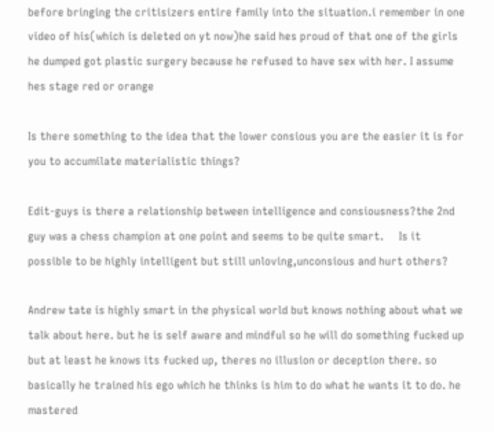before bringing the critisizers entire family into the situation.i remember in one video of his(which is deleted on yt now)he said hes proud of that one of the girls he dumped got plastic surgery because he refused to have sex with her. I assume hes stage red or orange

Is there something to the idea that the lower consious you are the easier it is for you to accumilate materialistic things?

Edit-guys is there a relationship between intelligence and consiousness?the 2nd guy was a chess champion at one point and seems to be quite smart.     Is it possible to be highly intelligent but still unloving,unconsious and hurt others?

Andrew tate is highly smart in the physical world but knows nothing about what we talk about here. but he is self aware and mindful so he will do something fucked up but at least he knows its fucked up, theres no illusion or deception there. so basically he trained his ego which he thinks is him to do what he wants it to do. he mastered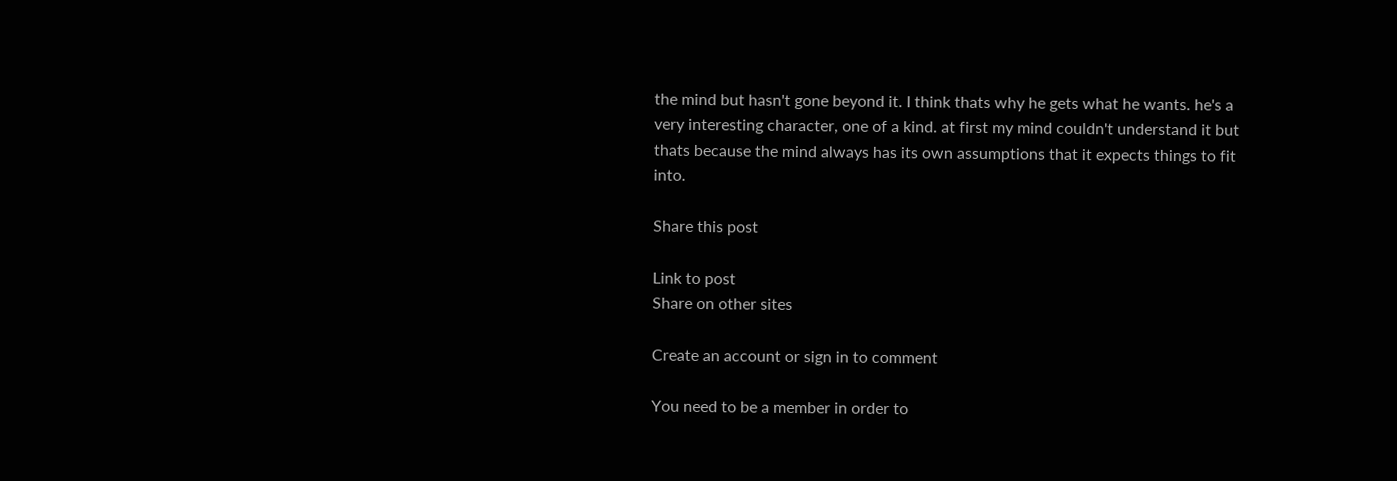the mind but hasn't gone beyond it. I think thats why he gets what he wants. he's a very interesting character, one of a kind. at first my mind couldn't understand it but thats because the mind always has its own assumptions that it expects things to fit into.

Share this post

Link to post
Share on other sites

Create an account or sign in to comment

You need to be a member in order to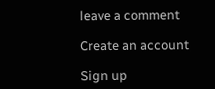leave a comment

Create an account

Sign up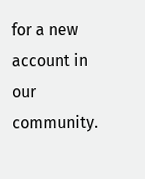for a new account in our community.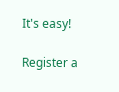It's easy!

Register a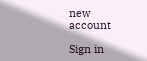new account

Sign in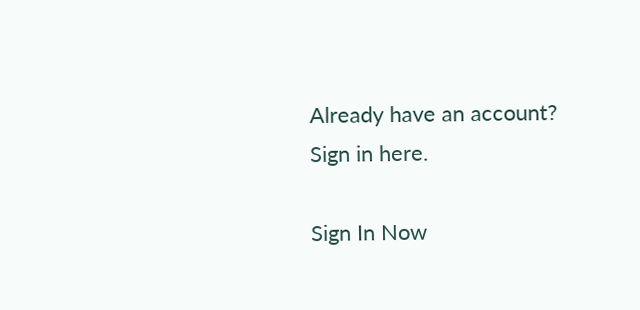Already have an account? Sign in here.

Sign In Now